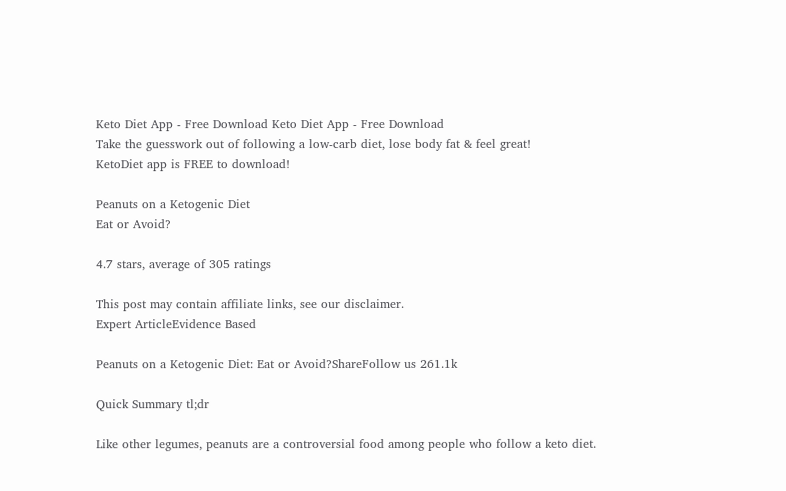Keto Diet App - Free Download Keto Diet App - Free Download
Take the guesswork out of following a low-carb diet, lose body fat & feel great!
KetoDiet app is FREE to download!

Peanuts on a Ketogenic Diet
Eat or Avoid?

4.7 stars, average of 305 ratings

This post may contain affiliate links, see our disclaimer.
Expert ArticleEvidence Based

Peanuts on a Ketogenic Diet: Eat or Avoid?ShareFollow us 261.1k

Quick Summary tl;dr

Like other legumes, peanuts are a controversial food among people who follow a keto diet.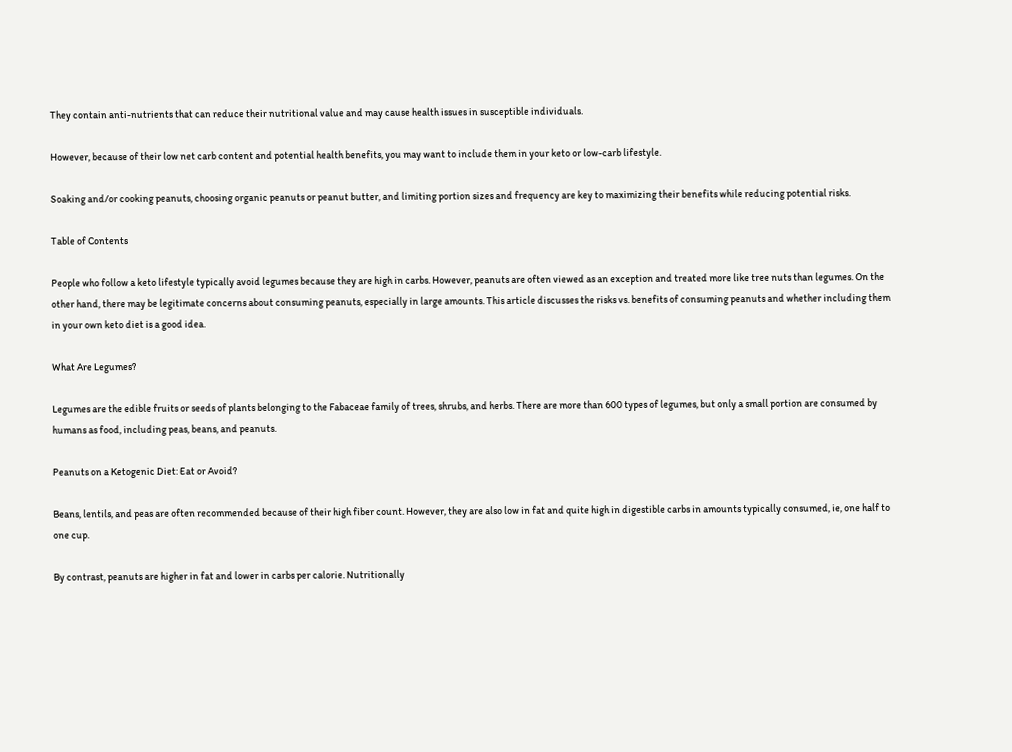They contain anti-nutrients that can reduce their nutritional value and may cause health issues in susceptible individuals.

However, because of their low net carb content and potential health benefits, you may want to include them in your keto or low-carb lifestyle.

Soaking and/or cooking peanuts, choosing organic peanuts or peanut butter, and limiting portion sizes and frequency are key to maximizing their benefits while reducing potential risks.

Table of Contents

People who follow a keto lifestyle typically avoid legumes because they are high in carbs. However, peanuts are often viewed as an exception and treated more like tree nuts than legumes. On the other hand, there may be legitimate concerns about consuming peanuts, especially in large amounts. This article discusses the risks vs. benefits of consuming peanuts and whether including them in your own keto diet is a good idea.

What Are Legumes?

Legumes are the edible fruits or seeds of plants belonging to the Fabaceae family of trees, shrubs, and herbs. There are more than 600 types of legumes, but only a small portion are consumed by humans as food, including peas, beans, and peanuts.

Peanuts on a Ketogenic Diet: Eat or Avoid?

Beans, lentils, and peas are often recommended because of their high fiber count. However, they are also low in fat and quite high in digestible carbs in amounts typically consumed, ie, one half to one cup.

By contrast, peanuts are higher in fat and lower in carbs per calorie. Nutritionally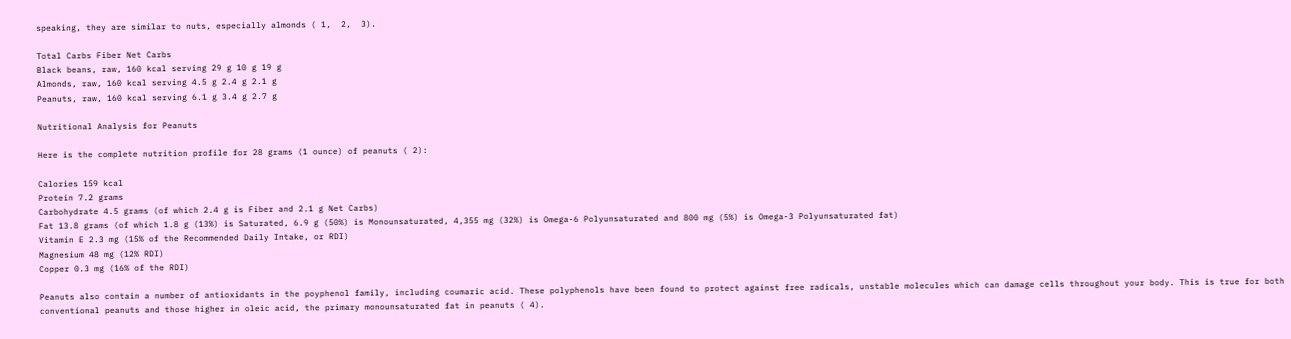speaking, they are similar to nuts, especially almonds ( 1,  2,  3).

Total Carbs Fiber Net Carbs
Black beans, raw, 160 kcal serving 29 g 10 g 19 g
Almonds, raw, 160 kcal serving 4.5 g 2.4 g 2.1 g
Peanuts, raw, 160 kcal serving 6.1 g 3.4 g 2.7 g

Nutritional Analysis for Peanuts

Here is the complete nutrition profile for 28 grams (1 ounce) of peanuts ( 2):

Calories 159 kcal
Protein 7.2 grams
Carbohydrate 4.5 grams (of which 2.4 g is Fiber and 2.1 g Net Carbs)
Fat 13.8 grams (of which 1.8 g (13%) is Saturated, 6.9 g (50%) is Monounsaturated, 4,355 mg (32%) is Omega-6 Polyunsaturated and 800 mg (5%) is Omega-3 Polyunsaturated fat)
Vitamin E 2.3 mg (15% of the Recommended Daily Intake, or RDI)
Magnesium 48 mg (12% RDI)
Copper 0.3 mg (16% of the RDI)

Peanuts also contain a number of antioxidants in the poyphenol family, including coumaric acid. These polyphenols have been found to protect against free radicals, unstable molecules which can damage cells throughout your body. This is true for both conventional peanuts and those higher in oleic acid, the primary monounsaturated fat in peanuts ( 4).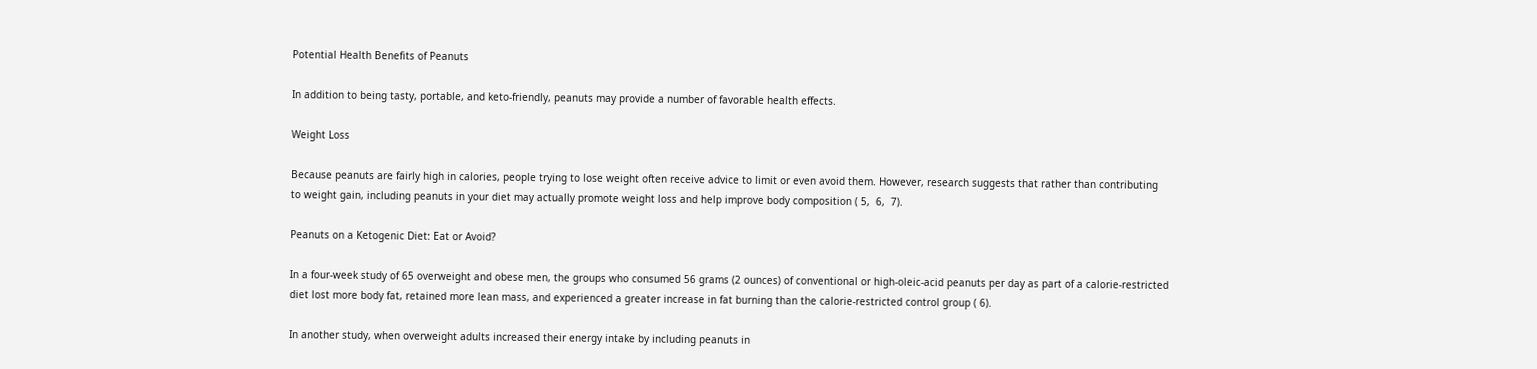Potential Health Benefits of Peanuts

In addition to being tasty, portable, and keto-friendly, peanuts may provide a number of favorable health effects.

Weight Loss

Because peanuts are fairly high in calories, people trying to lose weight often receive advice to limit or even avoid them. However, research suggests that rather than contributing to weight gain, including peanuts in your diet may actually promote weight loss and help improve body composition ( 5,  6,  7).

Peanuts on a Ketogenic Diet: Eat or Avoid?

In a four-week study of 65 overweight and obese men, the groups who consumed 56 grams (2 ounces) of conventional or high-oleic-acid peanuts per day as part of a calorie-restricted diet lost more body fat, retained more lean mass, and experienced a greater increase in fat burning than the calorie-restricted control group ( 6).

In another study, when overweight adults increased their energy intake by including peanuts in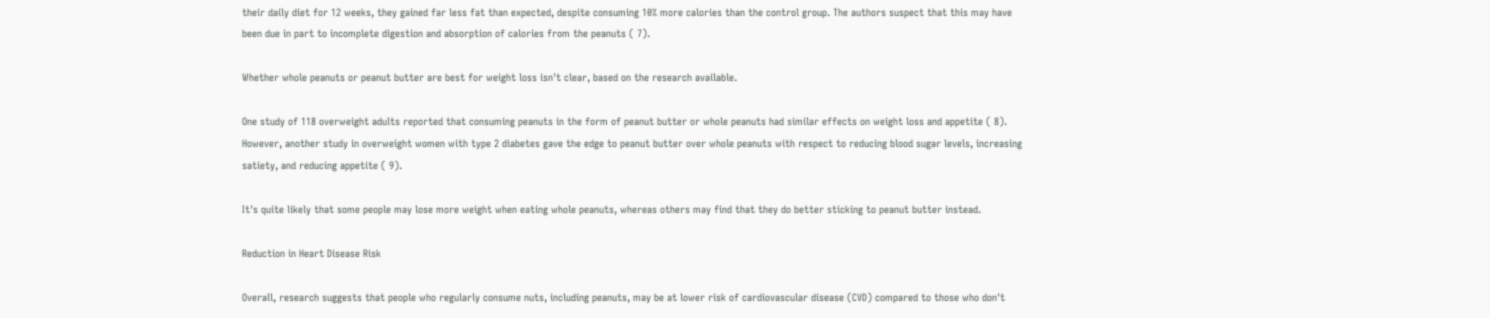their daily diet for 12 weeks, they gained far less fat than expected, despite consuming 10% more calories than the control group. The authors suspect that this may have been due in part to incomplete digestion and absorption of calories from the peanuts ( 7).

Whether whole peanuts or peanut butter are best for weight loss isn't clear, based on the research available.

One study of 118 overweight adults reported that consuming peanuts in the form of peanut butter or whole peanuts had similar effects on weight loss and appetite ( 8). However, another study in overweight women with type 2 diabetes gave the edge to peanut butter over whole peanuts with respect to reducing blood sugar levels, increasing satiety, and reducing appetite ( 9).

It's quite likely that some people may lose more weight when eating whole peanuts, whereas others may find that they do better sticking to peanut butter instead.

Reduction in Heart Disease Risk

Overall, research suggests that people who regularly consume nuts, including peanuts, may be at lower risk of cardiovascular disease (CVD) compared to those who don't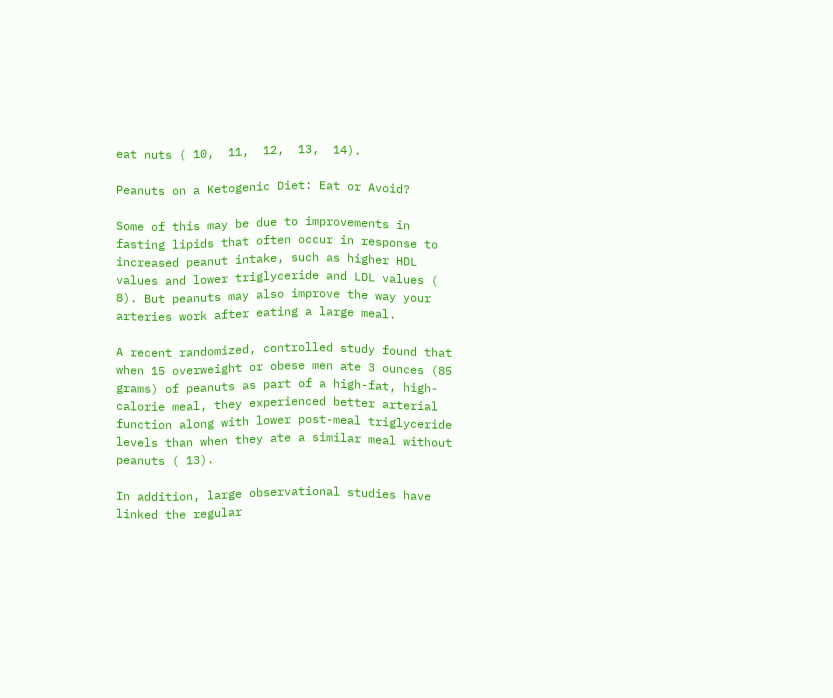eat nuts ( 10,  11,  12,  13,  14).

Peanuts on a Ketogenic Diet: Eat or Avoid?

Some of this may be due to improvements in fasting lipids that often occur in response to increased peanut intake, such as higher HDL values and lower triglyceride and LDL values ( 8). But peanuts may also improve the way your arteries work after eating a large meal.

A recent randomized, controlled study found that when 15 overweight or obese men ate 3 ounces (85 grams) of peanuts as part of a high-fat, high-calorie meal, they experienced better arterial function along with lower post-meal triglyceride levels than when they ate a similar meal without peanuts ( 13).

In addition, large observational studies have linked the regular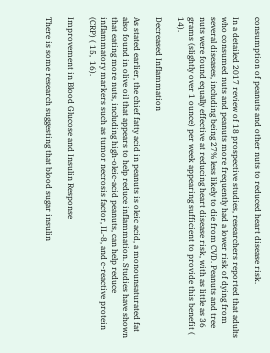consumption of peanuts and other nuts to reduced heart disease risk.

In a detailed 2017 review of 18 prospective studies, researchers reported that adults who consumed nuts and peanuts more frequently had a lower risk of dying from several diseases, including being 27% less likely to die from CVD. Peanuts and tree nuts were found equally effective at reducing heart disease risk, with as little as 36 grams (slightly over 1 ounce) per week appearing sufficient to provide this benefit ( 14).

Decreased Inflammation

As stated earlier, the chief fatty acid in peanuts is oleic acid, a monounsaturated fat also found in olive oil that appears to help reduce inflammation. Studies have shown that eating more nuts, including high-oleic-acid peanuts, can help reduce inflammatory markers such as tumor necrosis factor, IL-8, and c-reactive protein (CRP) ( 15,  16).

Improvement in Blood Glucose and Insulin Response

There is some research suggesting that blood sugar insulin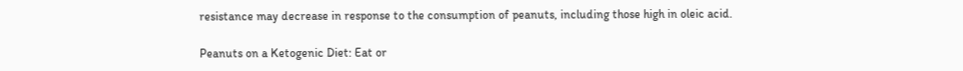resistance may decrease in response to the consumption of peanuts, including those high in oleic acid.

Peanuts on a Ketogenic Diet: Eat or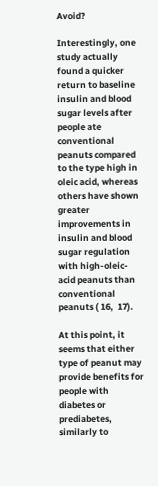Avoid?

Interestingly, one study actually found a quicker return to baseline insulin and blood sugar levels after people ate conventional peanuts compared to the type high in oleic acid, whereas others have shown greater improvements in insulin and blood sugar regulation with high-oleic-acid peanuts than conventional peanuts ( 16,  17).

At this point, it seems that either type of peanut may provide benefits for people with diabetes or prediabetes, similarly to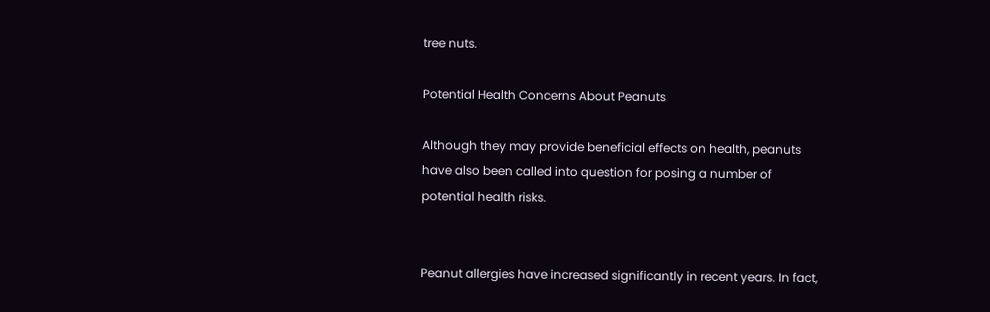tree nuts.

Potential Health Concerns About Peanuts

Although they may provide beneficial effects on health, peanuts have also been called into question for posing a number of potential health risks.


Peanut allergies have increased significantly in recent years. In fact,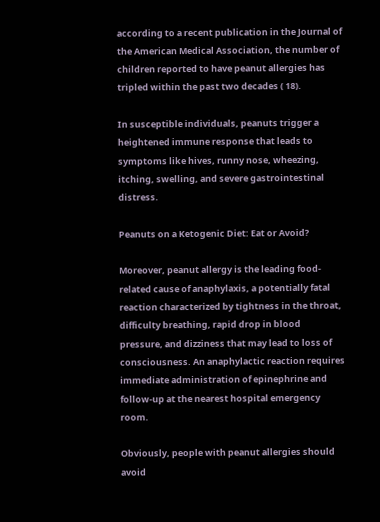according to a recent publication in the Journal of the American Medical Association, the number of children reported to have peanut allergies has tripled within the past two decades ( 18).

In susceptible individuals, peanuts trigger a heightened immune response that leads to symptoms like hives, runny nose, wheezing, itching, swelling, and severe gastrointestinal distress.

Peanuts on a Ketogenic Diet: Eat or Avoid?

Moreover, peanut allergy is the leading food-related cause of anaphylaxis, a potentially fatal reaction characterized by tightness in the throat, difficulty breathing, rapid drop in blood pressure, and dizziness that may lead to loss of consciousness. An anaphylactic reaction requires immediate administration of epinephrine and follow-up at the nearest hospital emergency room.

Obviously, people with peanut allergies should avoid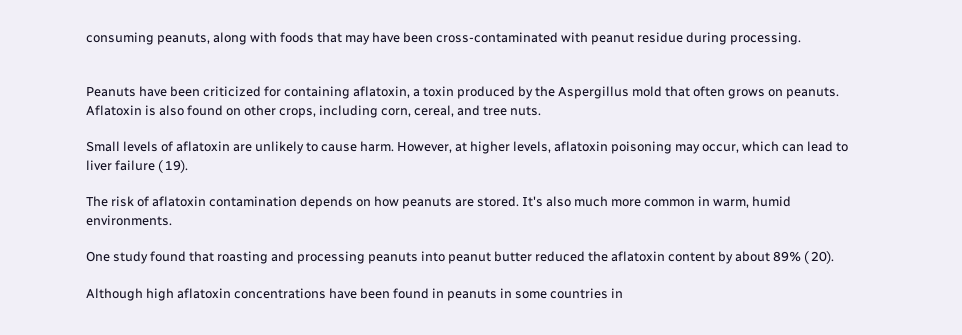consuming peanuts, along with foods that may have been cross-contaminated with peanut residue during processing.


Peanuts have been criticized for containing aflatoxin, a toxin produced by the Aspergillus mold that often grows on peanuts. Aflatoxin is also found on other crops, including corn, cereal, and tree nuts.

Small levels of aflatoxin are unlikely to cause harm. However, at higher levels, aflatoxin poisoning may occur, which can lead to liver failure ( 19).

The risk of aflatoxin contamination depends on how peanuts are stored. It's also much more common in warm, humid environments.

One study found that roasting and processing peanuts into peanut butter reduced the aflatoxin content by about 89% ( 20).

Although high aflatoxin concentrations have been found in peanuts in some countries in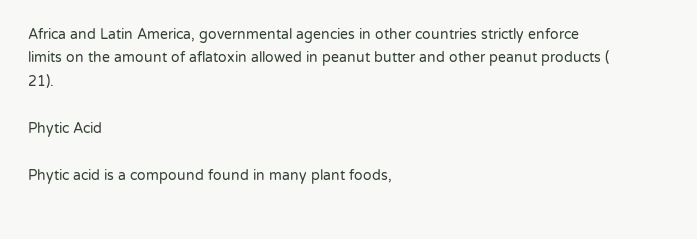Africa and Latin America, governmental agencies in other countries strictly enforce limits on the amount of aflatoxin allowed in peanut butter and other peanut products ( 21).

Phytic Acid

Phytic acid is a compound found in many plant foods,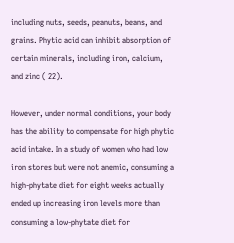including nuts, seeds, peanuts, beans, and grains. Phytic acid can inhibit absorption of certain minerals, including iron, calcium, and zinc ( 22).

However, under normal conditions, your body has the ability to compensate for high phytic acid intake. In a study of women who had low iron stores but were not anemic, consuming a high-phytate diet for eight weeks actually ended up increasing iron levels more than consuming a low-phytate diet for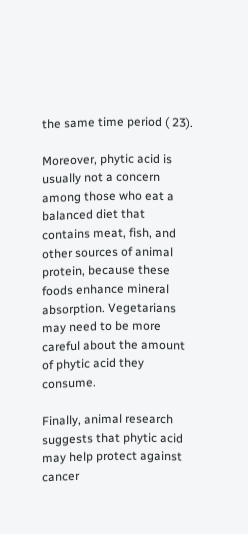the same time period ( 23).

Moreover, phytic acid is usually not a concern among those who eat a balanced diet that contains meat, fish, and other sources of animal protein, because these foods enhance mineral absorption. Vegetarians may need to be more careful about the amount of phytic acid they consume.

Finally, animal research suggests that phytic acid may help protect against cancer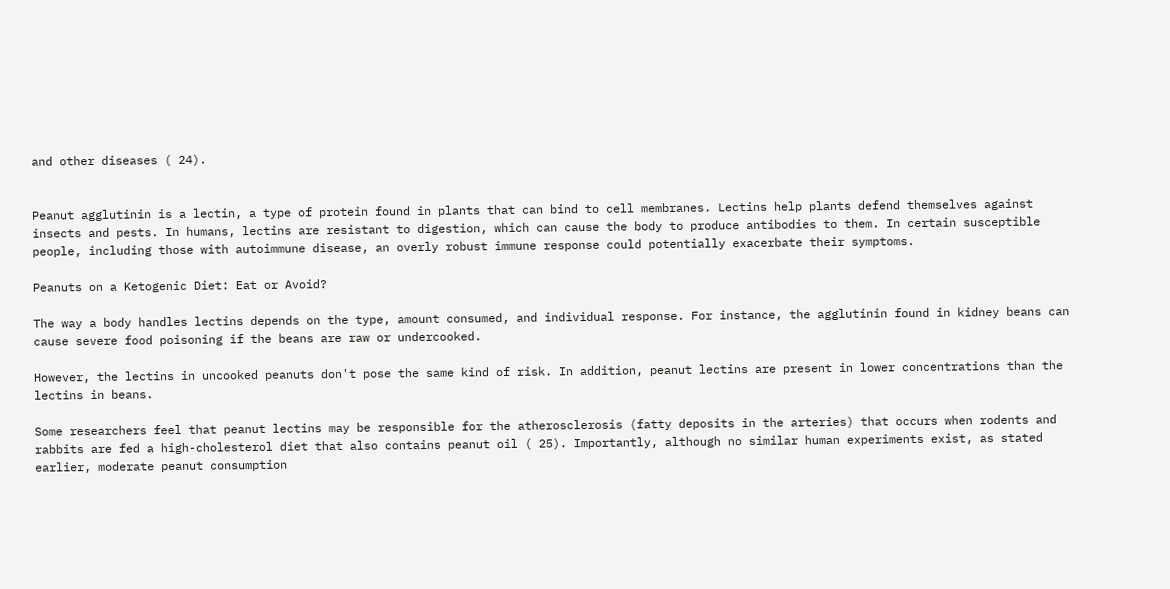and other diseases ( 24).


Peanut agglutinin is a lectin, a type of protein found in plants that can bind to cell membranes. Lectins help plants defend themselves against insects and pests. In humans, lectins are resistant to digestion, which can cause the body to produce antibodies to them. In certain susceptible people, including those with autoimmune disease, an overly robust immune response could potentially exacerbate their symptoms.

Peanuts on a Ketogenic Diet: Eat or Avoid?

The way a body handles lectins depends on the type, amount consumed, and individual response. For instance, the agglutinin found in kidney beans can cause severe food poisoning if the beans are raw or undercooked.

However, the lectins in uncooked peanuts don't pose the same kind of risk. In addition, peanut lectins are present in lower concentrations than the lectins in beans.

Some researchers feel that peanut lectins may be responsible for the atherosclerosis (fatty deposits in the arteries) that occurs when rodents and rabbits are fed a high-cholesterol diet that also contains peanut oil ( 25). Importantly, although no similar human experiments exist, as stated earlier, moderate peanut consumption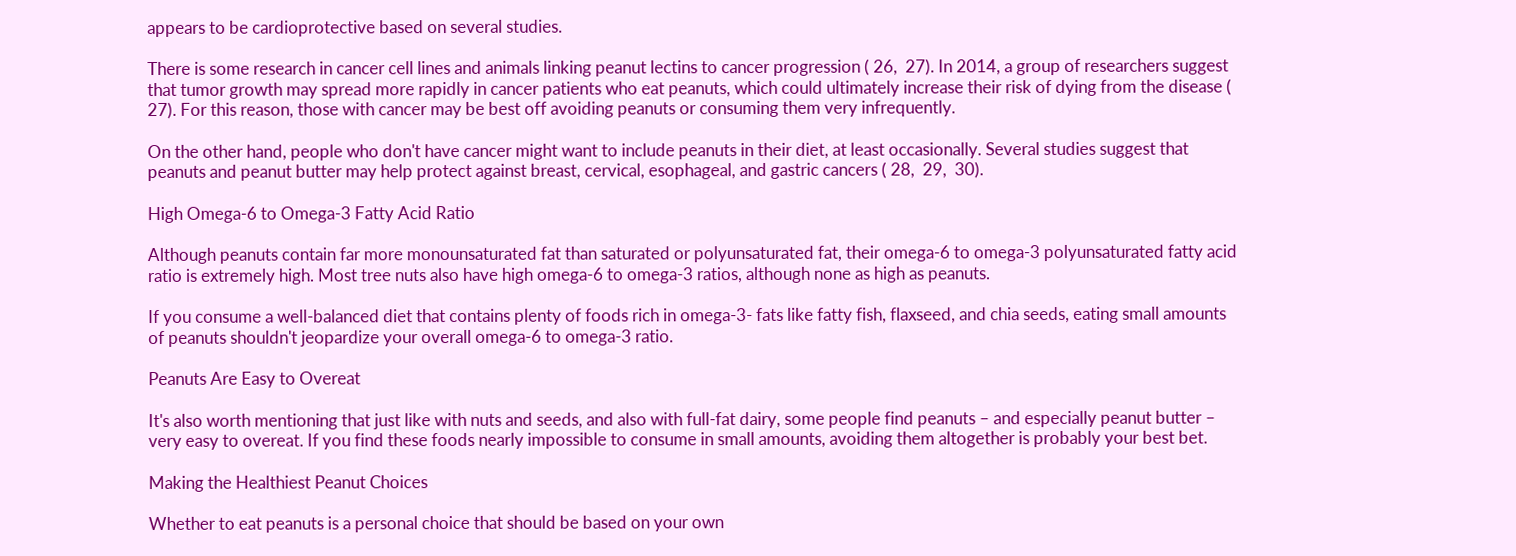appears to be cardioprotective based on several studies.

There is some research in cancer cell lines and animals linking peanut lectins to cancer progression ( 26,  27). In 2014, a group of researchers suggest that tumor growth may spread more rapidly in cancer patients who eat peanuts, which could ultimately increase their risk of dying from the disease ( 27). For this reason, those with cancer may be best off avoiding peanuts or consuming them very infrequently.

On the other hand, people who don't have cancer might want to include peanuts in their diet, at least occasionally. Several studies suggest that peanuts and peanut butter may help protect against breast, cervical, esophageal, and gastric cancers ( 28,  29,  30).

High Omega-6 to Omega-3 Fatty Acid Ratio

Although peanuts contain far more monounsaturated fat than saturated or polyunsaturated fat, their omega-6 to omega-3 polyunsaturated fatty acid ratio is extremely high. Most tree nuts also have high omega-6 to omega-3 ratios, although none as high as peanuts.

If you consume a well-balanced diet that contains plenty of foods rich in omega-3- fats like fatty fish, flaxseed, and chia seeds, eating small amounts of peanuts shouldn't jeopardize your overall omega-6 to omega-3 ratio.

Peanuts Are Easy to Overeat

It's also worth mentioning that just like with nuts and seeds, and also with full-fat dairy, some people find peanuts – and especially peanut butter – very easy to overeat. If you find these foods nearly impossible to consume in small amounts, avoiding them altogether is probably your best bet.

Making the Healthiest Peanut Choices

Whether to eat peanuts is a personal choice that should be based on your own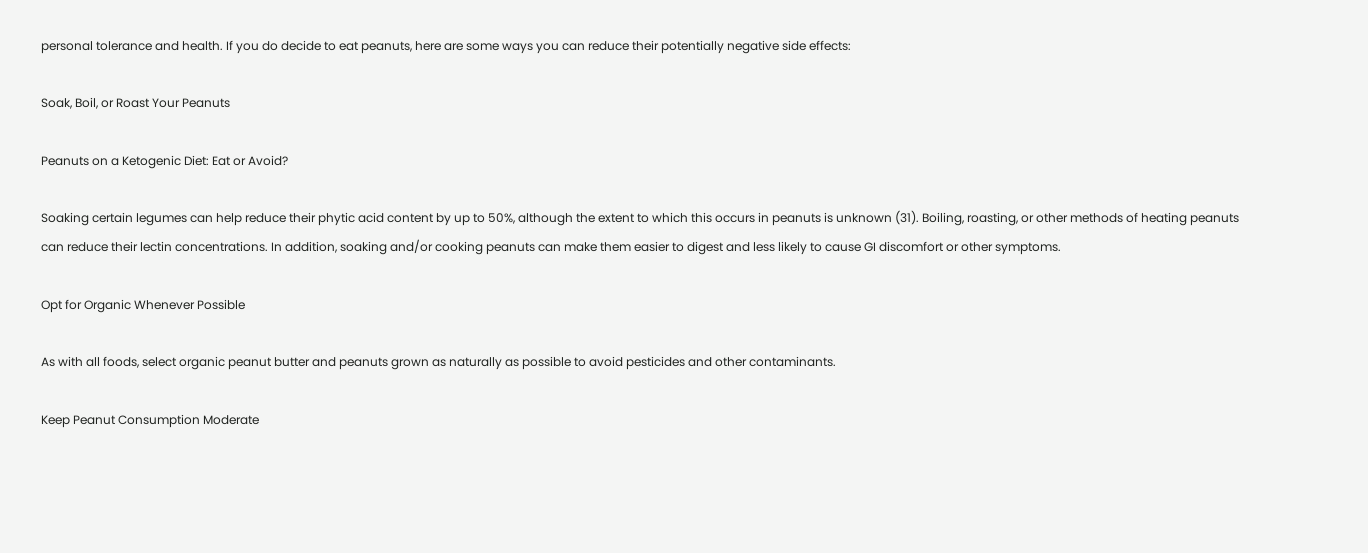personal tolerance and health. If you do decide to eat peanuts, here are some ways you can reduce their potentially negative side effects:

Soak, Boil, or Roast Your Peanuts

Peanuts on a Ketogenic Diet: Eat or Avoid?

Soaking certain legumes can help reduce their phytic acid content by up to 50%, although the extent to which this occurs in peanuts is unknown (31). Boiling, roasting, or other methods of heating peanuts can reduce their lectin concentrations. In addition, soaking and/or cooking peanuts can make them easier to digest and less likely to cause GI discomfort or other symptoms.

Opt for Organic Whenever Possible

As with all foods, select organic peanut butter and peanuts grown as naturally as possible to avoid pesticides and other contaminants.

Keep Peanut Consumption Moderate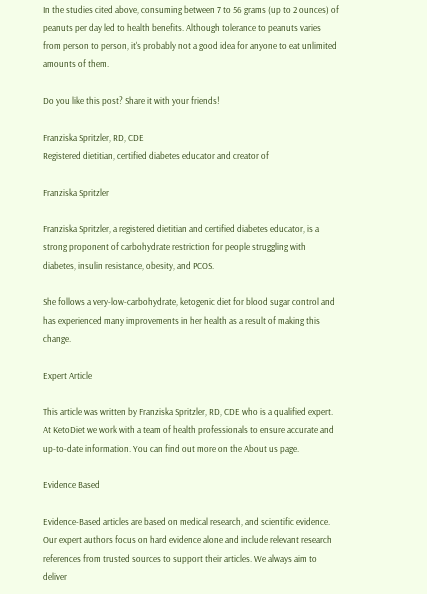In the studies cited above, consuming between 7 to 56 grams (up to 2 ounces) of peanuts per day led to health benefits. Although tolerance to peanuts varies from person to person, it's probably not a good idea for anyone to eat unlimited amounts of them.

Do you like this post? Share it with your friends!

Franziska Spritzler, RD, CDE
Registered dietitian, certified diabetes educator and creator of

Franziska Spritzler

Franziska Spritzler, a registered dietitian and certified diabetes educator, is a strong proponent of carbohydrate restriction for people struggling with diabetes, insulin resistance, obesity, and PCOS.

She follows a very-low-carbohydrate, ketogenic diet for blood sugar control and has experienced many improvements in her health as a result of making this change.

Expert Article

This article was written by Franziska Spritzler, RD, CDE who is a qualified expert. At KetoDiet we work with a team of health professionals to ensure accurate and up-to-date information. You can find out more on the About us page.

Evidence Based

Evidence-Based articles are based on medical research, and scientific evidence. Our expert authors focus on hard evidence alone and include relevant research references from trusted sources to support their articles. We always aim to deliver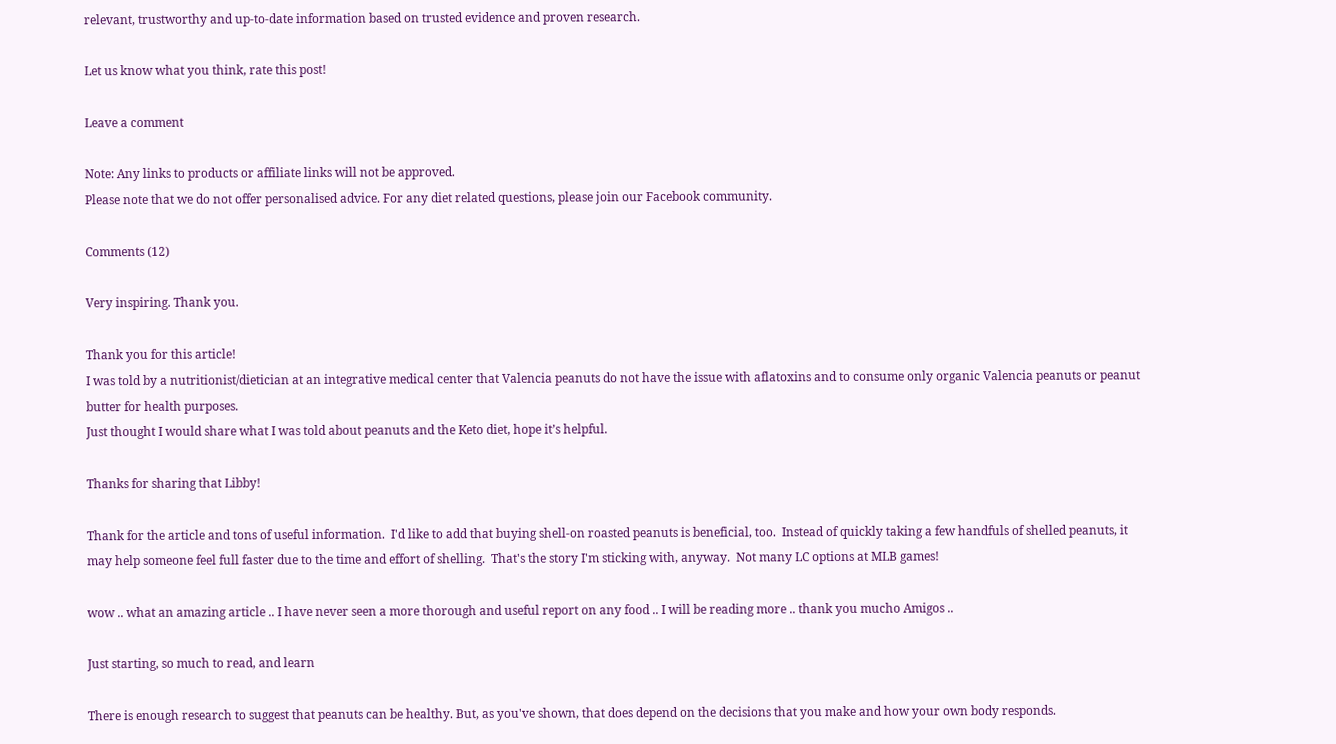relevant, trustworthy and up-to-date information based on trusted evidence and proven research.

Let us know what you think, rate this post!

Leave a comment

Note: Any links to products or affiliate links will not be approved.
Please note that we do not offer personalised advice. For any diet related questions, please join our Facebook community.

Comments (12)

Very inspiring. Thank you.

Thank you for this article!
I was told by a nutritionist/dietician at an integrative medical center that Valencia peanuts do not have the issue with aflatoxins and to consume only organic Valencia peanuts or peanut butter for health purposes.
Just thought I would share what I was told about peanuts and the Keto diet, hope it’s helpful.

Thanks for sharing that Libby!

Thank for the article and tons of useful information.  I'd like to add that buying shell-on roasted peanuts is beneficial, too.  Instead of quickly taking a few handfuls of shelled peanuts, it may help someone feel full faster due to the time and effort of shelling.  That's the story I'm sticking with, anyway.  Not many LC options at MLB games!

wow .. what an amazing article .. I have never seen a more thorough and useful report on any food .. I will be reading more .. thank you mucho Amigos ..

Just starting, so much to read, and learn

There is enough research to suggest that peanuts can be healthy. But, as you've shown, that does depend on the decisions that you make and how your own body responds.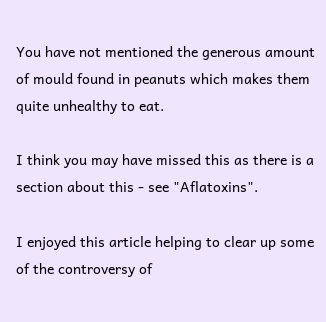You have not mentioned the generous amount of mould found in peanuts which makes them quite unhealthy to eat.

I think you may have missed this as there is a section about this - see "Aflatoxins".

I enjoyed this article helping to clear up some of the controversy of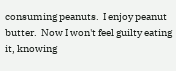consuming peanuts.  I enjoy peanut butter.  Now I won't feel guilty eating it, knowing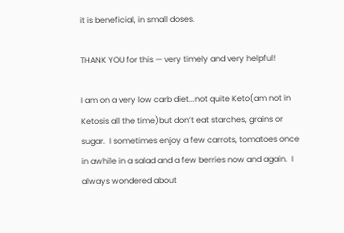it is beneficial, in small doses.

THANK YOU for this — very timely and very helpful!

I am on a very low carb diet...not quite Keto(am not in Ketosis all the time)but don’t eat starches, grains or sugar.  I sometimes enjoy a few carrots, tomatoes once in awhile in a salad and a few berries now and again.  I always wondered about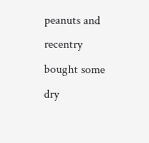peanuts and recentry bought some dry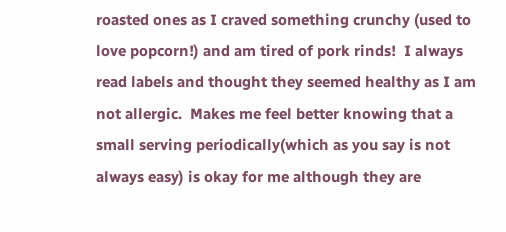roasted ones as I craved something crunchy (used to love popcorn!) and am tired of pork rinds!  I always read labels and thought they seemed healthy as I am not allergic.  Makes me feel better knowing that a small serving periodically(which as you say is not always easy) is okay for me although they are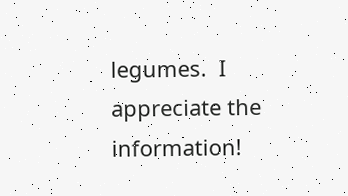legumes.  I appreciate the information!